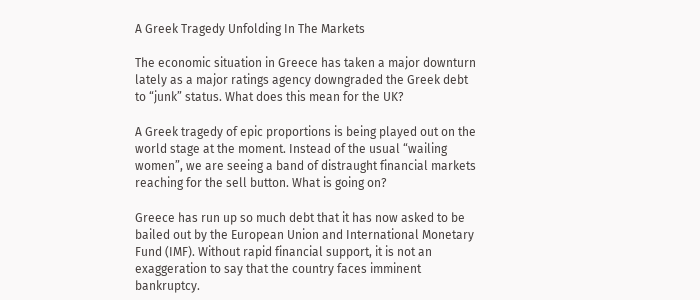A Greek Tragedy Unfolding In The Markets

The economic situation in Greece has taken a major downturn lately as a major ratings agency downgraded the Greek debt to “junk” status. What does this mean for the UK?

A Greek tragedy of epic proportions is being played out on the world stage at the moment. Instead of the usual “wailing women”, we are seeing a band of distraught financial markets reaching for the sell button. What is going on?

Greece has run up so much debt that it has now asked to be bailed out by the European Union and International Monetary Fund (IMF). Without rapid financial support, it is not an exaggeration to say that the country faces imminent bankruptcy.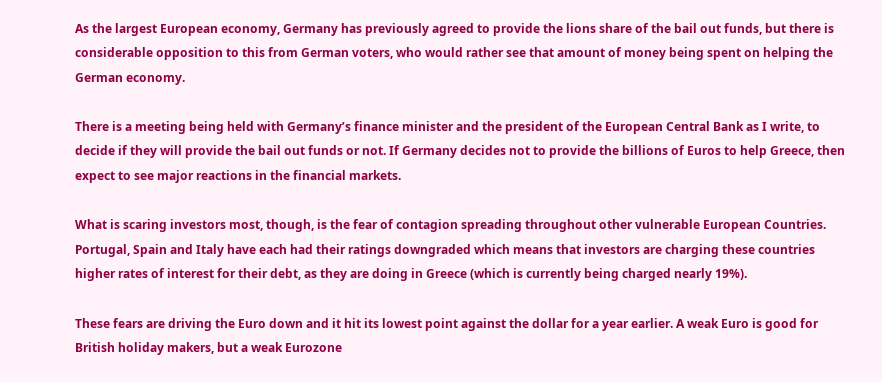As the largest European economy, Germany has previously agreed to provide the lions share of the bail out funds, but there is considerable opposition to this from German voters, who would rather see that amount of money being spent on helping the German economy.

There is a meeting being held with Germany’s finance minister and the president of the European Central Bank as I write, to decide if they will provide the bail out funds or not. If Germany decides not to provide the billions of Euros to help Greece, then expect to see major reactions in the financial markets.

What is scaring investors most, though, is the fear of contagion spreading throughout other vulnerable European Countries. Portugal, Spain and Italy have each had their ratings downgraded which means that investors are charging these countries higher rates of interest for their debt, as they are doing in Greece (which is currently being charged nearly 19%).

These fears are driving the Euro down and it hit its lowest point against the dollar for a year earlier. A weak Euro is good for British holiday makers, but a weak Eurozone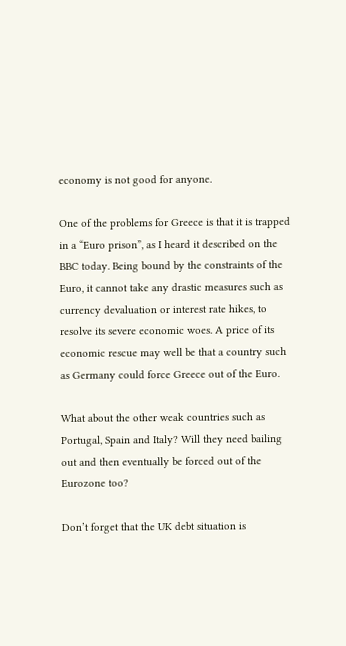economy is not good for anyone.

One of the problems for Greece is that it is trapped in a “Euro prison”, as I heard it described on the BBC today. Being bound by the constraints of the Euro, it cannot take any drastic measures such as currency devaluation or interest rate hikes, to resolve its severe economic woes. A price of its economic rescue may well be that a country such as Germany could force Greece out of the Euro.

What about the other weak countries such as Portugal, Spain and Italy? Will they need bailing out and then eventually be forced out of the Eurozone too?

Don’t forget that the UK debt situation is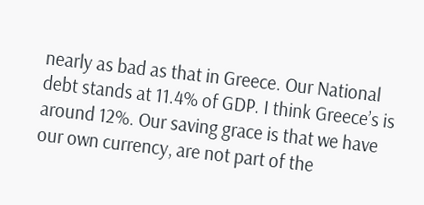nearly as bad as that in Greece. Our National debt stands at 11.4% of GDP. I think Greece’s is around 12%. Our saving grace is that we have our own currency, are not part of the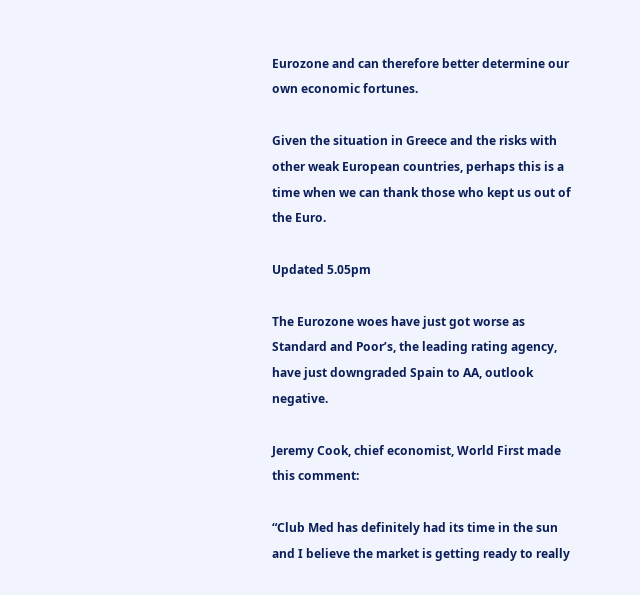Eurozone and can therefore better determine our own economic fortunes.

Given the situation in Greece and the risks with other weak European countries, perhaps this is a time when we can thank those who kept us out of the Euro.

Updated 5.05pm

The Eurozone woes have just got worse as Standard and Poor’s, the leading rating agency, have just downgraded Spain to AA, outlook negative.

Jeremy Cook, chief economist, World First made this comment:

“Club Med has definitely had its time in the sun and I believe the market is getting ready to really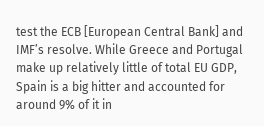test the ECB [European Central Bank] and IMF’s resolve. While Greece and Portugal make up relatively little of total EU GDP, Spain is a big hitter and accounted for around 9% of it in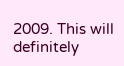2009. This will definitely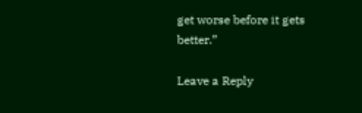get worse before it gets better.”

Leave a Reply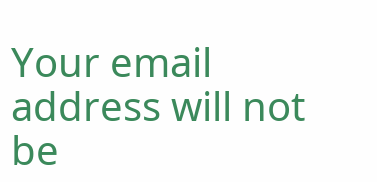Your email address will not be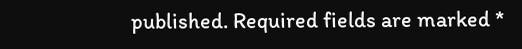published. Required fields are marked *